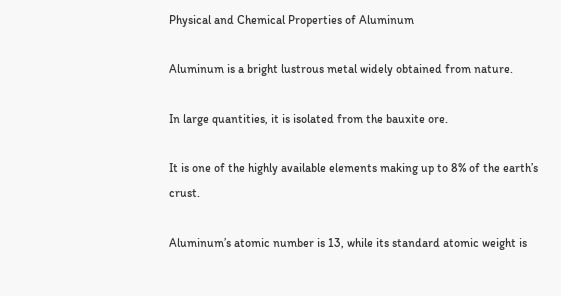Physical and Chemical Properties of Aluminum

Aluminum is a bright lustrous metal widely obtained from nature.

In large quantities, it is isolated from the bauxite ore.

It is one of the highly available elements making up to 8% of the earth’s crust.

Aluminum’s atomic number is 13, while its standard atomic weight is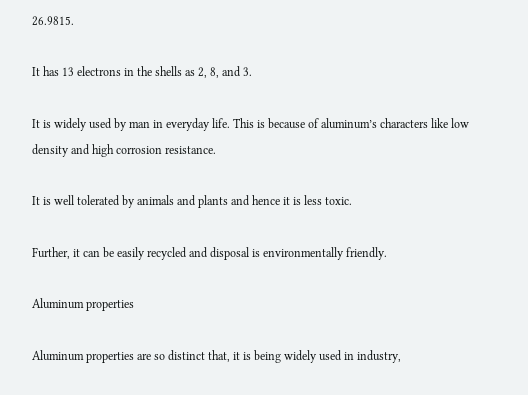26.9815.

It has 13 electrons in the shells as 2, 8, and 3.

It is widely used by man in everyday life. This is because of aluminum’s characters like low density and high corrosion resistance.

It is well tolerated by animals and plants and hence it is less toxic.

Further, it can be easily recycled and disposal is environmentally friendly.

Aluminum properties

Aluminum properties are so distinct that, it is being widely used in industry,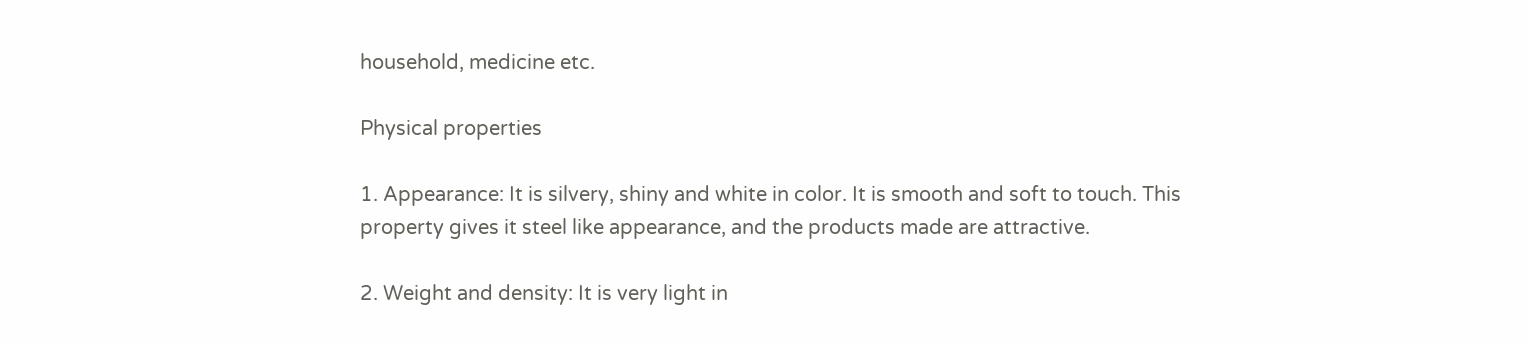household, medicine etc.

Physical properties

1. Appearance: It is silvery, shiny and white in color. It is smooth and soft to touch. This property gives it steel like appearance, and the products made are attractive.

2. Weight and density: It is very light in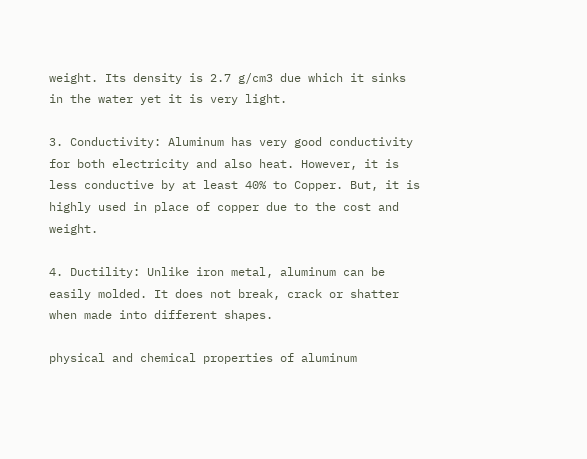weight. Its density is 2.7 g/cm3 due which it sinks in the water yet it is very light.

3. Conductivity: Aluminum has very good conductivity for both electricity and also heat. However, it is less conductive by at least 40% to Copper. But, it is highly used in place of copper due to the cost and weight.

4. Ductility: Unlike iron metal, aluminum can be easily molded. It does not break, crack or shatter when made into different shapes.

physical and chemical properties of aluminum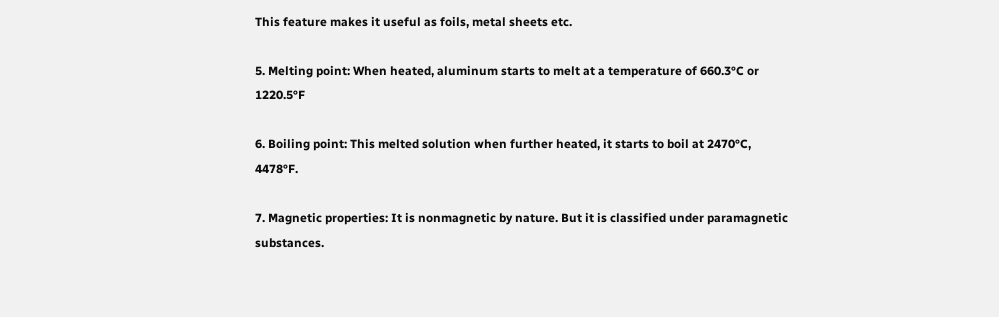This feature makes it useful as foils, metal sheets etc.

5. Melting point: When heated, aluminum starts to melt at a temperature of 660.3°C or 1220.5°F

6. Boiling point: This melted solution when further heated, it starts to boil at 2470°C, 4478°F.

7. Magnetic properties: It is nonmagnetic by nature. But it is classified under paramagnetic substances.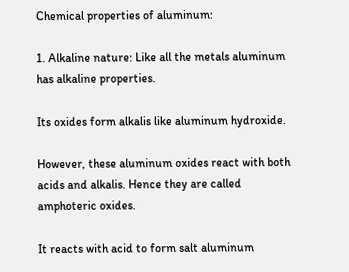Chemical properties of aluminum:

1. Alkaline nature: Like all the metals aluminum has alkaline properties.

Its oxides form alkalis like aluminum hydroxide.

However, these aluminum oxides react with both acids and alkalis. Hence they are called amphoteric oxides.

It reacts with acid to form salt aluminum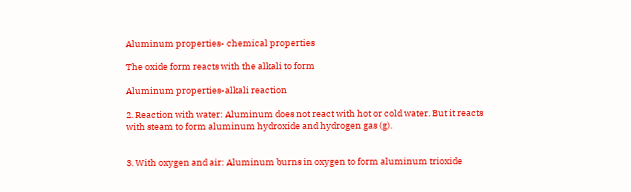Aluminum properties- chemical properties

The oxide form reacts with the alkali to form

Aluminum properties-alkali reaction

2. Reaction with water: Aluminum does not react with hot or cold water. But it reacts with steam to form aluminum hydroxide and hydrogen gas (g).


3. With oxygen and air: Aluminum burns in oxygen to form aluminum trioxide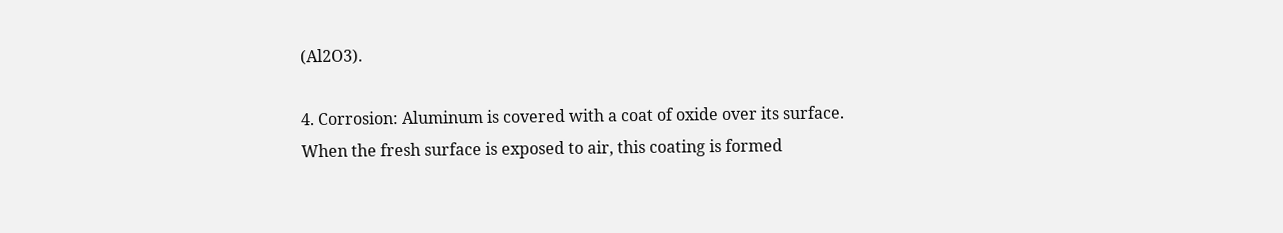(Al2O3).

4. Corrosion: Aluminum is covered with a coat of oxide over its surface. When the fresh surface is exposed to air, this coating is formed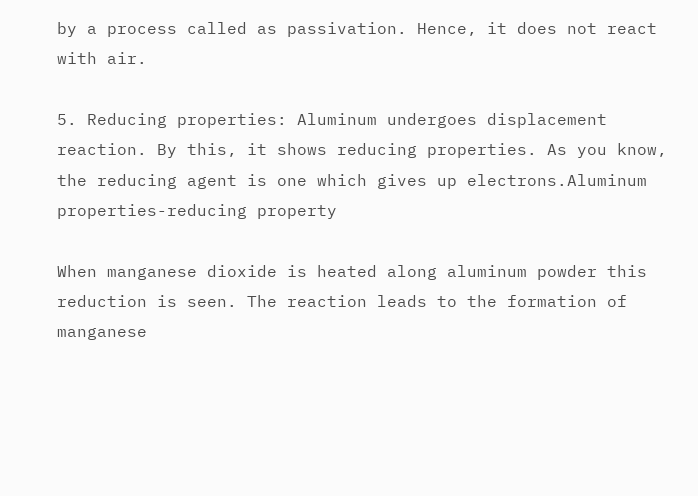by a process called as passivation. Hence, it does not react with air.

5. Reducing properties: Aluminum undergoes displacement reaction. By this, it shows reducing properties. As you know, the reducing agent is one which gives up electrons.Aluminum properties-reducing property

When manganese dioxide is heated along aluminum powder this reduction is seen. The reaction leads to the formation of manganese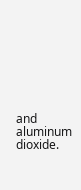and aluminum dioxide.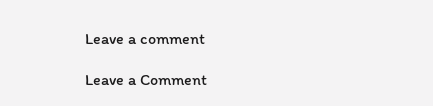Leave a comment

Leave a Comment